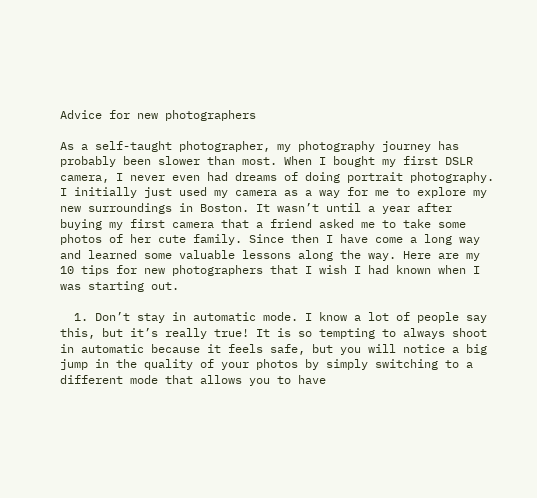Advice for new photographers

As a self-taught photographer, my photography journey has probably been slower than most. When I bought my first DSLR camera, I never even had dreams of doing portrait photography. I initially just used my camera as a way for me to explore my new surroundings in Boston. It wasn’t until a year after buying my first camera that a friend asked me to take some photos of her cute family. Since then I have come a long way and learned some valuable lessons along the way. Here are my 10 tips for new photographers that I wish I had known when I was starting out.

  1. Don’t stay in automatic mode. I know a lot of people say this, but it’s really true! It is so tempting to always shoot in automatic because it feels safe, but you will notice a big jump in the quality of your photos by simply switching to a different mode that allows you to have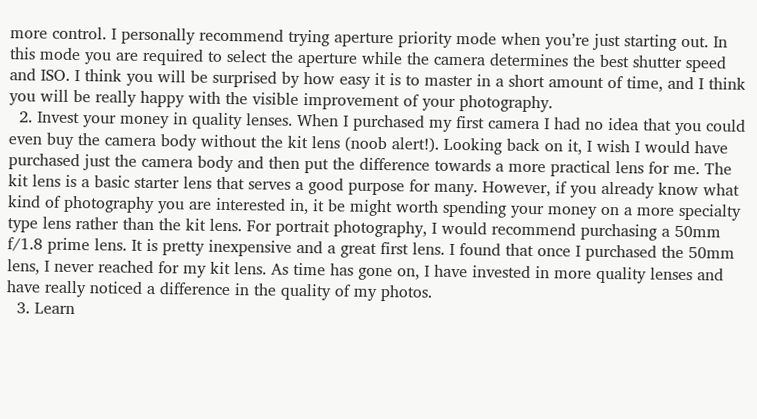more control. I personally recommend trying aperture priority mode when you’re just starting out. In this mode you are required to select the aperture while the camera determines the best shutter speed and ISO. I think you will be surprised by how easy it is to master in a short amount of time, and I think you will be really happy with the visible improvement of your photography.
  2. Invest your money in quality lenses. When I purchased my first camera I had no idea that you could even buy the camera body without the kit lens (noob alert!). Looking back on it, I wish I would have purchased just the camera body and then put the difference towards a more practical lens for me. The kit lens is a basic starter lens that serves a good purpose for many. However, if you already know what kind of photography you are interested in, it be might worth spending your money on a more specialty type lens rather than the kit lens. For portrait photography, I would recommend purchasing a 50mm f/1.8 prime lens. It is pretty inexpensive and a great first lens. I found that once I purchased the 50mm lens, I never reached for my kit lens. As time has gone on, I have invested in more quality lenses and have really noticed a difference in the quality of my photos.
  3. Learn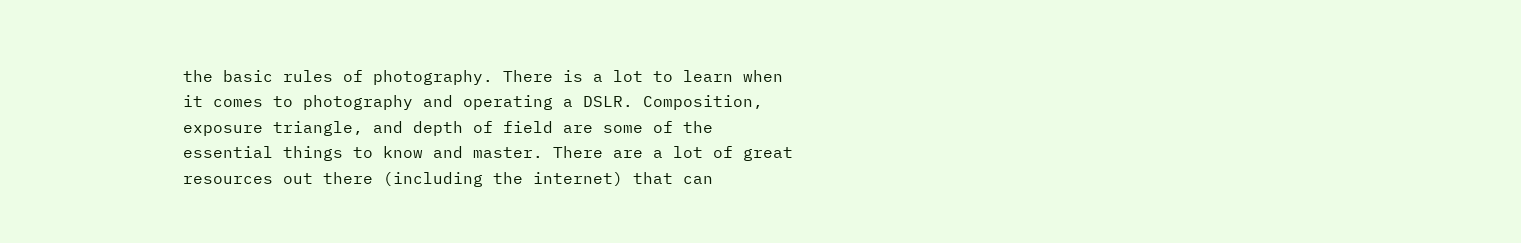the basic rules of photography. There is a lot to learn when it comes to photography and operating a DSLR. Composition, exposure triangle, and depth of field are some of the essential things to know and master. There are a lot of great resources out there (including the internet) that can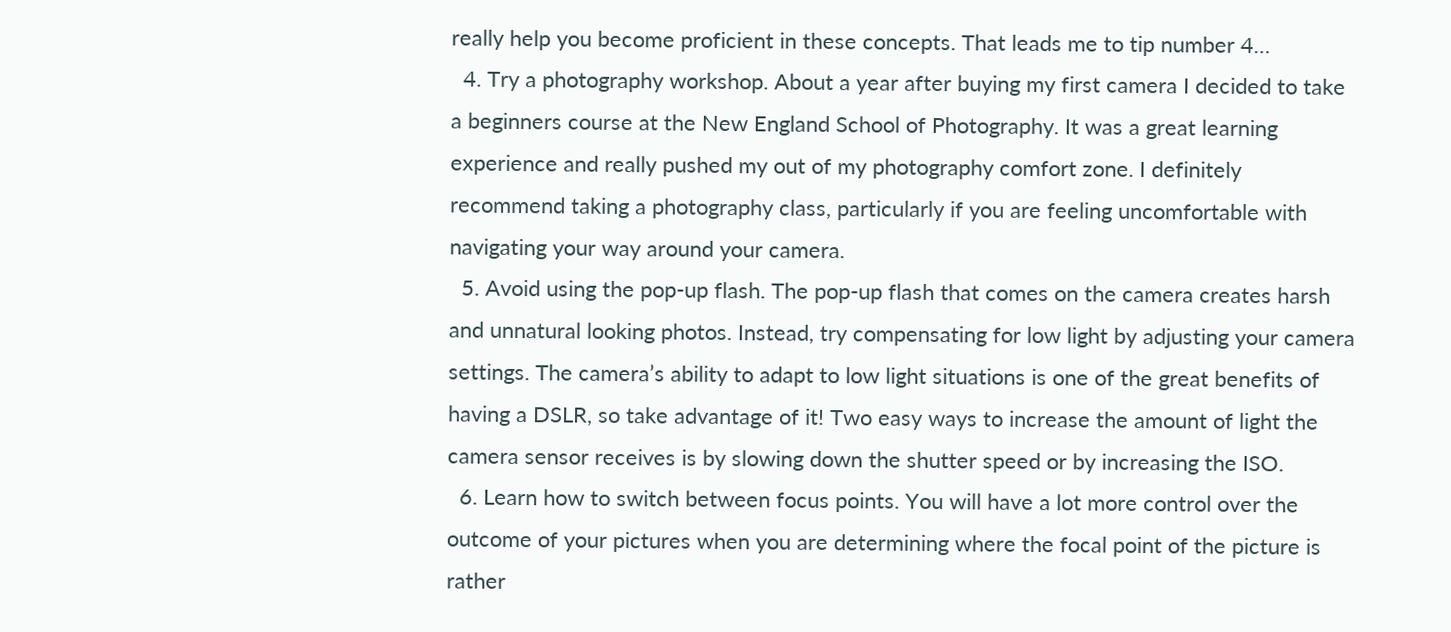really help you become proficient in these concepts. That leads me to tip number 4…
  4. Try a photography workshop. About a year after buying my first camera I decided to take a beginners course at the New England School of Photography. It was a great learning experience and really pushed my out of my photography comfort zone. I definitely recommend taking a photography class, particularly if you are feeling uncomfortable with navigating your way around your camera.
  5. Avoid using the pop-up flash. The pop-up flash that comes on the camera creates harsh and unnatural looking photos. Instead, try compensating for low light by adjusting your camera settings. The camera’s ability to adapt to low light situations is one of the great benefits of having a DSLR, so take advantage of it! Two easy ways to increase the amount of light the camera sensor receives is by slowing down the shutter speed or by increasing the ISO.
  6. Learn how to switch between focus points. You will have a lot more control over the outcome of your pictures when you are determining where the focal point of the picture is rather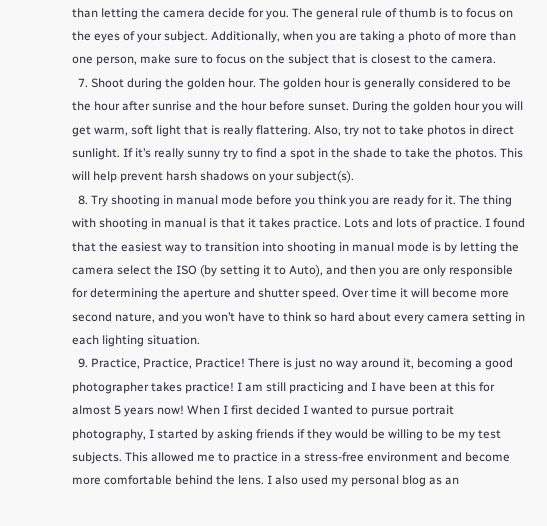than letting the camera decide for you. The general rule of thumb is to focus on the eyes of your subject. Additionally, when you are taking a photo of more than one person, make sure to focus on the subject that is closest to the camera.
  7. Shoot during the golden hour. The golden hour is generally considered to be the hour after sunrise and the hour before sunset. During the golden hour you will get warm, soft light that is really flattering. Also, try not to take photos in direct sunlight. If it’s really sunny try to find a spot in the shade to take the photos. This will help prevent harsh shadows on your subject(s).
  8. Try shooting in manual mode before you think you are ready for it. The thing with shooting in manual is that it takes practice. Lots and lots of practice. I found that the easiest way to transition into shooting in manual mode is by letting the camera select the ISO (by setting it to Auto), and then you are only responsible for determining the aperture and shutter speed. Over time it will become more second nature, and you won’t have to think so hard about every camera setting in each lighting situation.
  9. Practice, Practice, Practice! There is just no way around it, becoming a good photographer takes practice! I am still practicing and I have been at this for almost 5 years now! When I first decided I wanted to pursue portrait photography, I started by asking friends if they would be willing to be my test subjects. This allowed me to practice in a stress-free environment and become more comfortable behind the lens. I also used my personal blog as an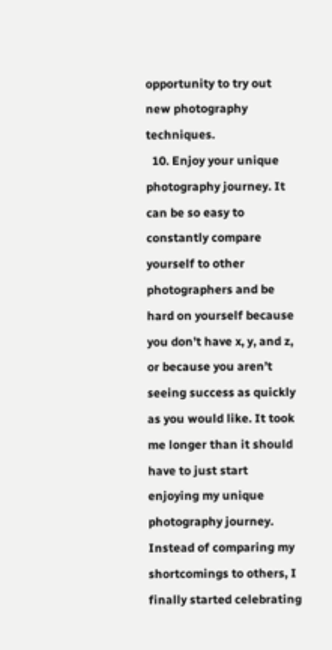opportunity to try out new photography techniques.
  10. Enjoy your unique photography journey. It can be so easy to constantly compare yourself to other photographers and be hard on yourself because you don’t have x, y, and z, or because you aren’t seeing success as quickly as you would like. It took me longer than it should have to just start enjoying my unique photography journey. Instead of comparing my shortcomings to others, I finally started celebrating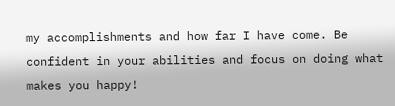my accomplishments and how far I have come. Be confident in your abilities and focus on doing what makes you happy!